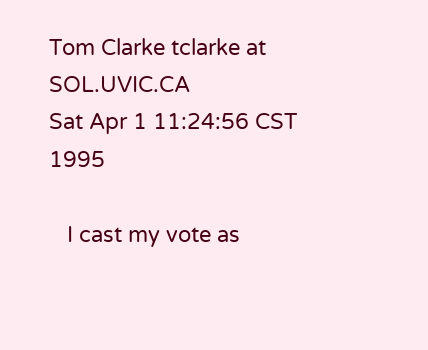Tom Clarke tclarke at SOL.UVIC.CA
Sat Apr 1 11:24:56 CST 1995

   I cast my vote as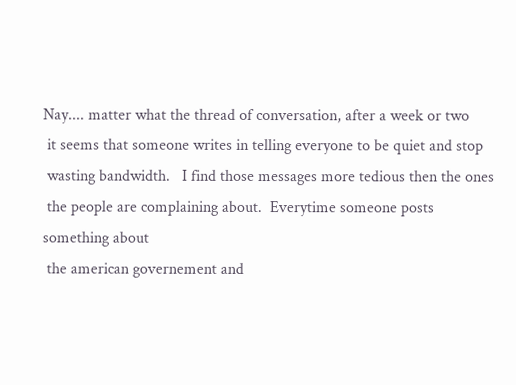Nay.... matter what the thread of conversation, after a week or two
 it seems that someone writes in telling everyone to be quiet and stop
 wasting bandwidth.   I find those messages more tedious then the ones
 the people are complaining about.  Everytime someone posts something about
 the american governement and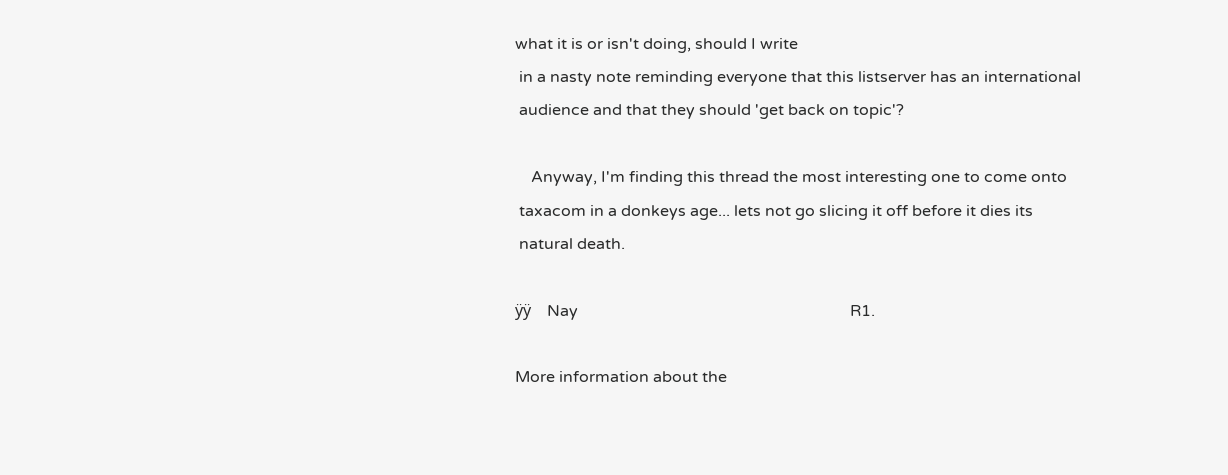what it is or isn't doing, should I write
 in a nasty note reminding everyone that this listserver has an international
 audience and that they should 'get back on topic'?

    Anyway, I'm finding this thread the most interesting one to come onto
 taxacom in a donkeys age... lets not go slicing it off before it dies its
 natural death.

ÿÿ    Nay                                                                    R1.

More information about the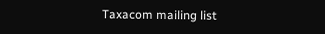Taxacom mailing list